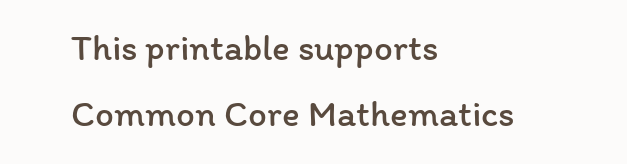This printable supports Common Core Mathematics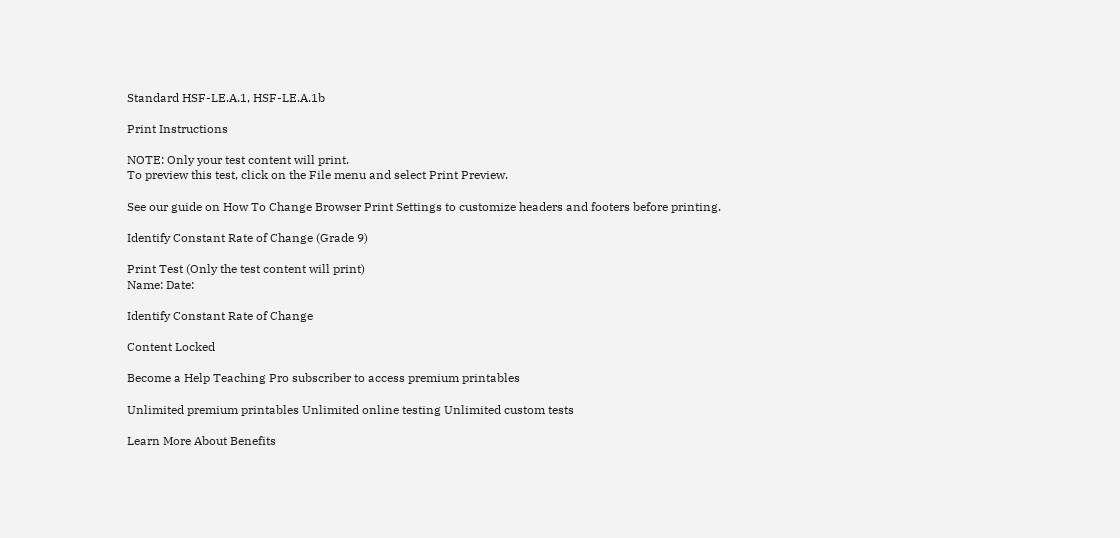Standard HSF-LE.A.1, HSF-LE.A.1b

Print Instructions

NOTE: Only your test content will print.
To preview this test, click on the File menu and select Print Preview.

See our guide on How To Change Browser Print Settings to customize headers and footers before printing.

Identify Constant Rate of Change (Grade 9)

Print Test (Only the test content will print)
Name: Date:

Identify Constant Rate of Change

Content Locked

Become a Help Teaching Pro subscriber to access premium printables

Unlimited premium printables Unlimited online testing Unlimited custom tests

Learn More About Benefits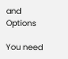and Options

You need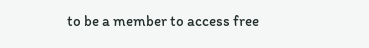to be a member to access free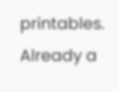printables.
Already a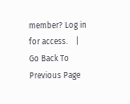member? Log in for access.    |    Go Back To Previous Page